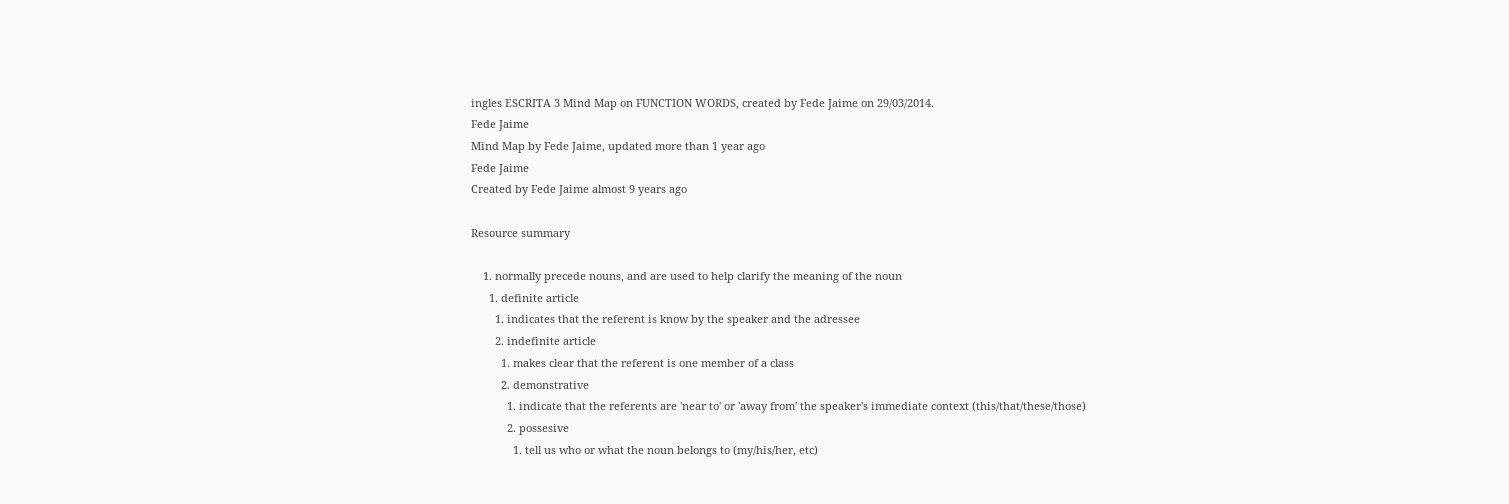ingles ESCRITA 3 Mind Map on FUNCTION WORDS, created by Fede Jaime on 29/03/2014.
Fede Jaime
Mind Map by Fede Jaime, updated more than 1 year ago
Fede Jaime
Created by Fede Jaime almost 9 years ago

Resource summary

    1. normally precede nouns, and are used to help clarify the meaning of the noun
      1. definite article
        1. indicates that the referent is know by the speaker and the adressee
        2. indefinite article
          1. makes clear that the referent is one member of a class
          2. demonstrative
            1. indicate that the referents are 'near to' or 'away from' the speaker's immediate context (this/that/these/those)
            2. possesive
              1. tell us who or what the noun belongs to (my/his/her, etc)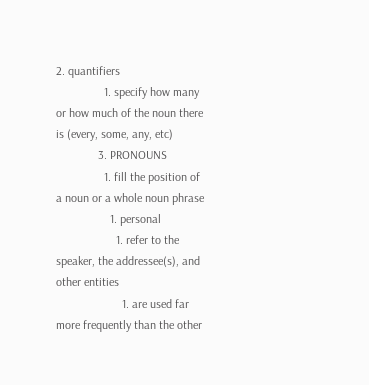2. quantifiers
                1. specify how many or how much of the noun there is (every, some, any, etc)
              3. PRONOUNS
                1. fill the position of a noun or a whole noun phrase
                  1. personal
                    1. refer to the speaker, the addressee(s), and other entities
                      1. are used far more frequently than the other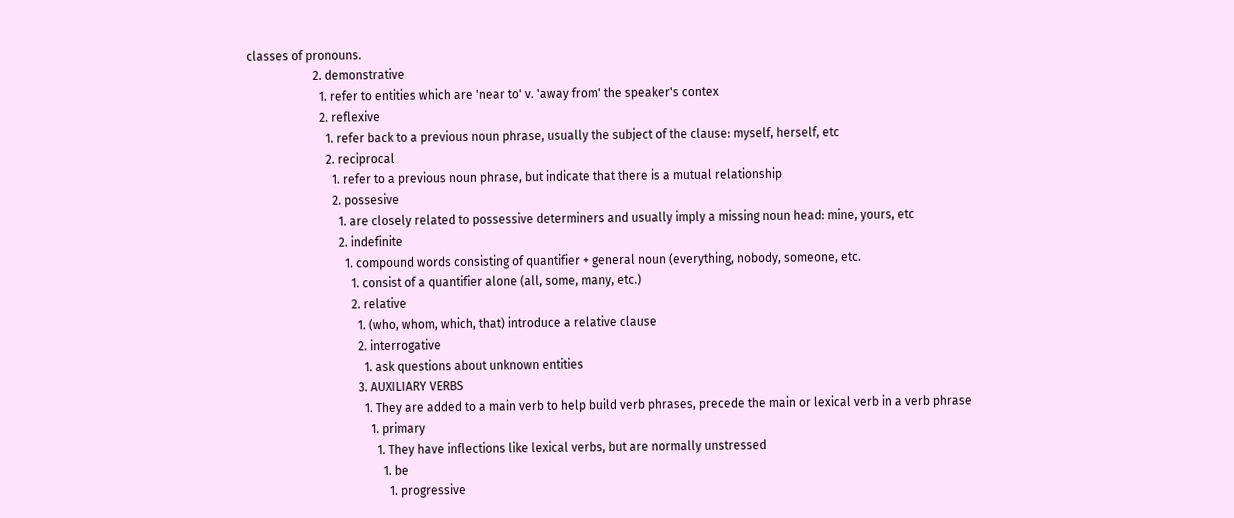classes of pronouns.
                      2. demonstrative
                        1. refer to entities which are 'near to' v. 'away from' the speaker's contex
                        2. reflexive
                          1. refer back to a previous noun phrase, usually the subject of the clause: myself, herself, etc
                          2. reciprocal
                            1. refer to a previous noun phrase, but indicate that there is a mutual relationship
                            2. possesive
                              1. are closely related to possessive determiners and usually imply a missing noun head: mine, yours, etc
                              2. indefinite
                                1. compound words consisting of quantifier + general noun (everything, nobody, someone, etc.
                                  1. consist of a quantifier alone (all, some, many, etc.)
                                  2. relative
                                    1. (who, whom, which, that) introduce a relative clause
                                    2. interrogative
                                      1. ask questions about unknown entities
                                    3. AUXILIARY VERBS
                                      1. They are added to a main verb to help build verb phrases, precede the main or lexical verb in a verb phrase
                                        1. primary
                                          1. They have inflections like lexical verbs, but are normally unstressed
                                            1. be
                                              1. progressive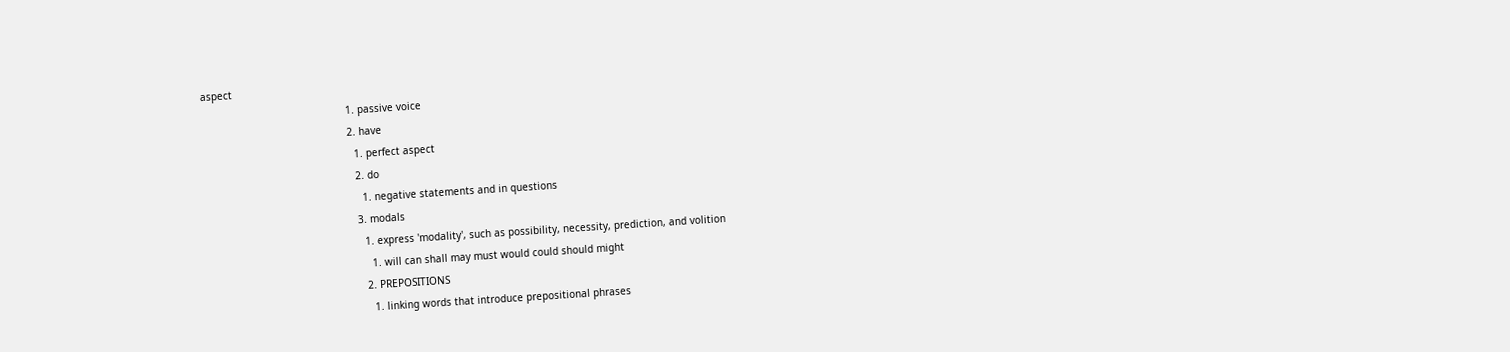aspect
                                                1. passive voice
                                                2. have
                                                  1. perfect aspect
                                                  2. do
                                                    1. negative statements and in questions
                                                  3. modals
                                                    1. express 'modality', such as possibility, necessity, prediction, and volition
                                                      1. will can shall may must would could should might
                                                    2. PREPOSITIONS
                                                      1. linking words that introduce prepositional phrases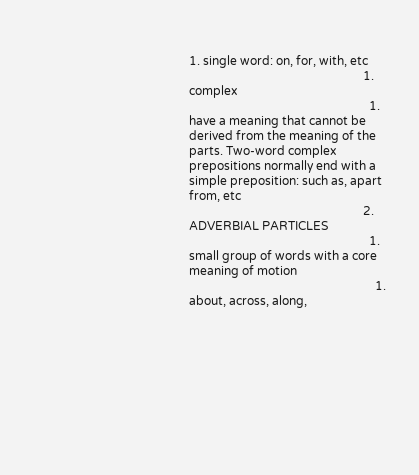1. single word: on, for, with, etc
                                                          1. complex
                                                            1. have a meaning that cannot be derived from the meaning of the parts. Two-word complex prepositions normally end with a simple preposition: such as, apart from, etc
                                                          2. ADVERBIAL PARTICLES
                                                            1. small group of words with a core meaning of motion
                                                              1. about, across, along,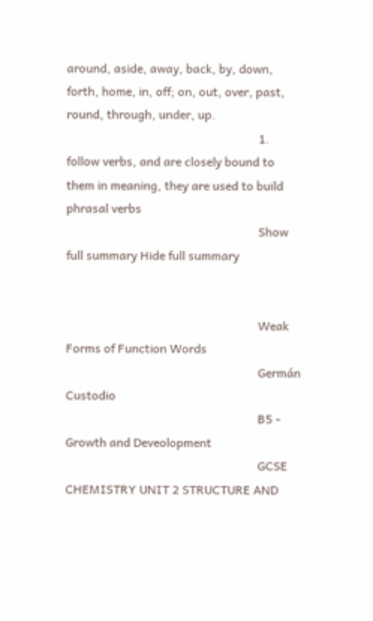around, aside, away, back, by, down, forth, home, in, off; on, out, over, past, round, through, under, up.
                                                                1. follow verbs, and are closely bound to them in meaning, they are used to build phrasal verbs
                                                                Show full summary Hide full summary


                                                                Weak Forms of Function Words
                                                                Germán Custodio
                                                                B5 - Growth and Deveolopment
                                                                GCSE CHEMISTRY UNIT 2 STRUCTURE AND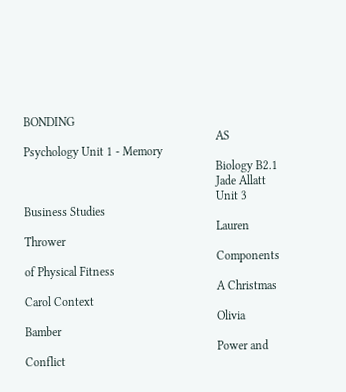BONDING
                                                                AS Psychology Unit 1 - Memory
                                                                Biology B2.1
                                                                Jade Allatt
                                                                Unit 3 Business Studies
                                                                Lauren Thrower
                                                                Components of Physical Fitness
                                                                A Christmas Carol Context
                                                                Olivia Bamber
                                                                Power and Conflict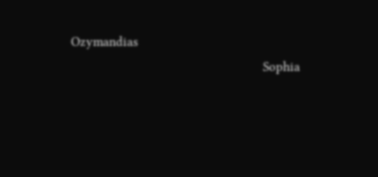Ozymandias
                                                                Sophia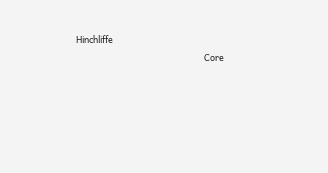Hinchliffe
                                                                Core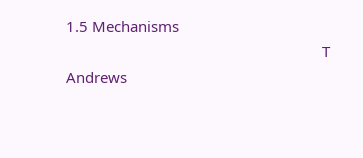1.5 Mechanisms
                                                                T Andrews